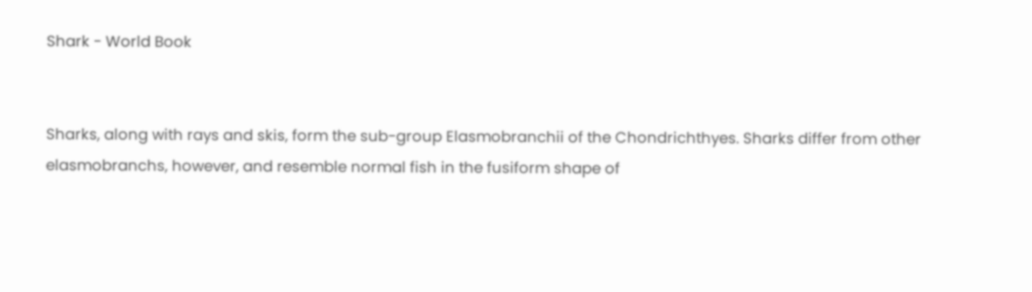Shark - World Book


Sharks, along with rays and skis, form the sub-group Elasmobranchii of the Chondrichthyes. Sharks differ from other elasmobranchs, however, and resemble normal fish in the fusiform shape of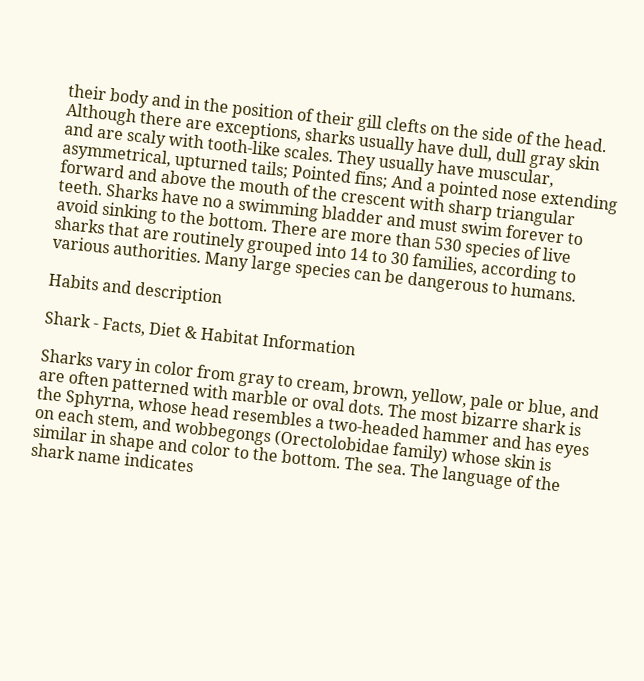their body and in the position of their gill clefts on the side of the head. Although there are exceptions, sharks usually have dull, dull gray skin and are scaly with tooth-like scales. They usually have muscular, asymmetrical, upturned tails; Pointed fins; And a pointed nose extending forward and above the mouth of the crescent with sharp triangular teeth. Sharks have no a swimming bladder and must swim forever to avoid sinking to the bottom. There are more than 530 species of live sharks that are routinely grouped into 14 to 30 families, according to various authorities. Many large species can be dangerous to humans.

Habits and description

Shark - Facts, Diet & Habitat Information

Sharks vary in color from gray to cream, brown, yellow, pale or blue, and are often patterned with marble or oval dots. The most bizarre shark is the Sphyrna, whose head resembles a two-headed hammer and has eyes on each stem, and wobbegongs (Orectolobidae family) whose skin is similar in shape and color to the bottom. The sea. The language of the shark name indicates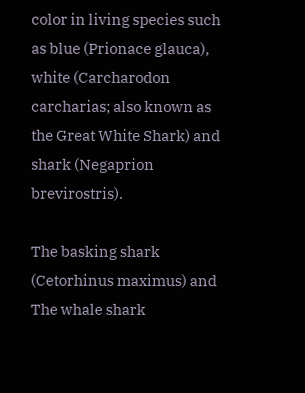color in living species such as blue (Prionace glauca), white (Carcharodon carcharias; also known as the Great White Shark) and shark (Negaprion brevirostris).

The basking shark (Cetorhinus maximus) and The whale shark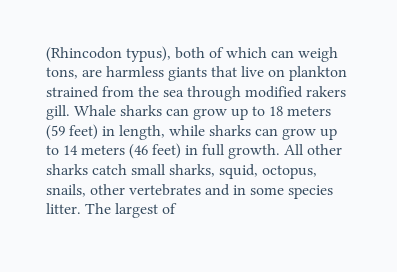(Rhincodon typus), both of which can weigh tons, are harmless giants that live on plankton strained from the sea through modified rakers gill. Whale sharks can grow up to 18 meters (59 feet) in length, while sharks can grow up to 14 meters (46 feet) in full growth. All other sharks catch small sharks, squid, octopus, snails, other vertebrates and in some species litter. The largest of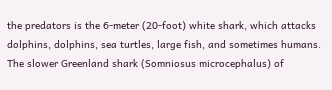the predators is the 6-meter (20-foot) white shark, which attacks dolphins, dolphins, sea turtles, large fish, and sometimes humans. The slower Greenland shark (Somniosus microcephalus) of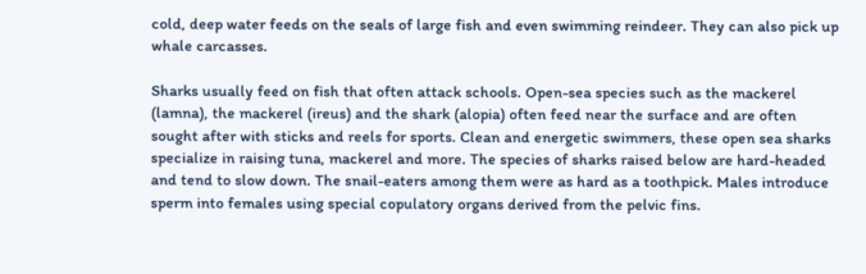cold, deep water feeds on the seals of large fish and even swimming reindeer. They can also pick up whale carcasses.

Sharks usually feed on fish that often attack schools. Open-sea species such as the mackerel (lamna), the mackerel (ireus) and the shark (alopia) often feed near the surface and are often sought after with sticks and reels for sports. Clean and energetic swimmers, these open sea sharks specialize in raising tuna, mackerel and more. The species of sharks raised below are hard-headed and tend to slow down. The snail-eaters among them were as hard as a toothpick. Males introduce sperm into females using special copulatory organs derived from the pelvic fins.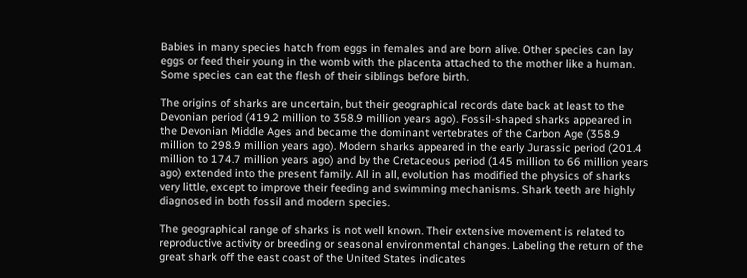Babies in many species hatch from eggs in females and are born alive. Other species can lay eggs or feed their young in the womb with the placenta attached to the mother like a human. Some species can eat the flesh of their siblings before birth.

The origins of sharks are uncertain, but their geographical records date back at least to the Devonian period (419.2 million to 358.9 million years ago). Fossil-shaped sharks appeared in the Devonian Middle Ages and became the dominant vertebrates of the Carbon Age (358.9 million to 298.9 million years ago). Modern sharks appeared in the early Jurassic period (201.4 million to 174.7 million years ago) and by the Cretaceous period (145 million to 66 million years ago) extended into the present family. All in all, evolution has modified the physics of sharks very little, except to improve their feeding and swimming mechanisms. Shark teeth are highly diagnosed in both fossil and modern species.

The geographical range of sharks is not well known. Their extensive movement is related to reproductive activity or breeding or seasonal environmental changes. Labeling the return of the great shark off the east coast of the United States indicates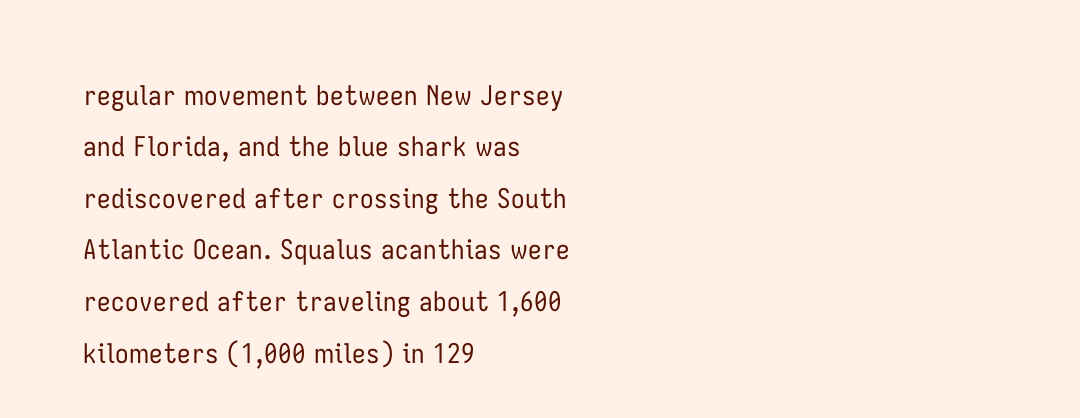regular movement between New Jersey and Florida, and the blue shark was rediscovered after crossing the South Atlantic Ocean. Squalus acanthias were recovered after traveling about 1,600 kilometers (1,000 miles) in 129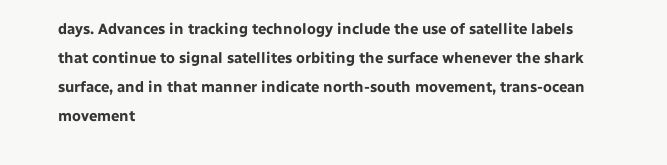days. Advances in tracking technology include the use of satellite labels that continue to signal satellites orbiting the surface whenever the shark surface, and in that manner indicate north-south movement, trans-ocean movement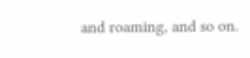and roaming, and so on.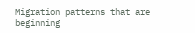Migration patterns that are beginning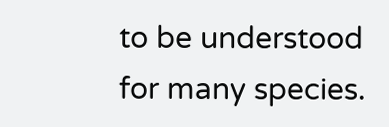to be understood for many species.